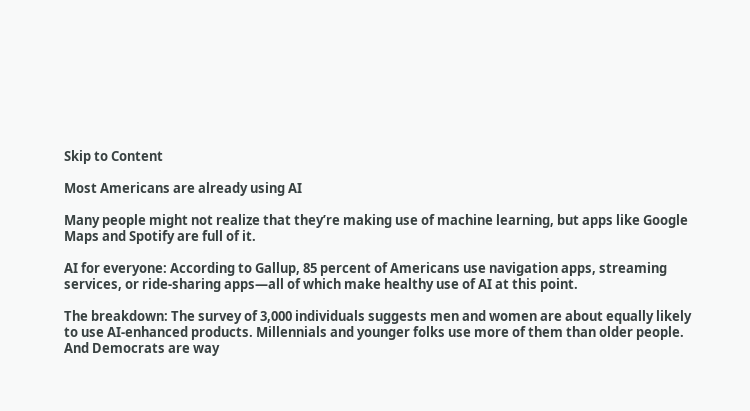Skip to Content

Most Americans are already using AI

Many people might not realize that they’re making use of machine learning, but apps like Google Maps and Spotify are full of it.

AI for everyone: According to Gallup, 85 percent of Americans use navigation apps, streaming services, or ride-sharing apps—all of which make healthy use of AI at this point.

The breakdown: The survey of 3,000 individuals suggests men and women are about equally likely to use AI-enhanced products. Millennials and younger folks use more of them than older people. And Democrats are way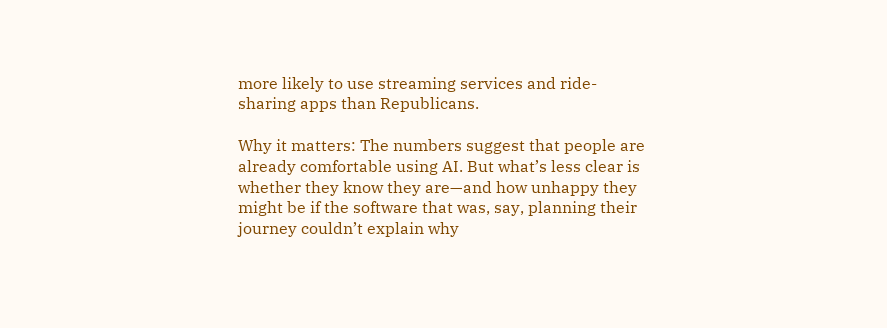more likely to use streaming services and ride-sharing apps than Republicans.

Why it matters: The numbers suggest that people are already comfortable using AI. But what’s less clear is whether they know they are—and how unhappy they might be if the software that was, say, planning their journey couldn’t explain why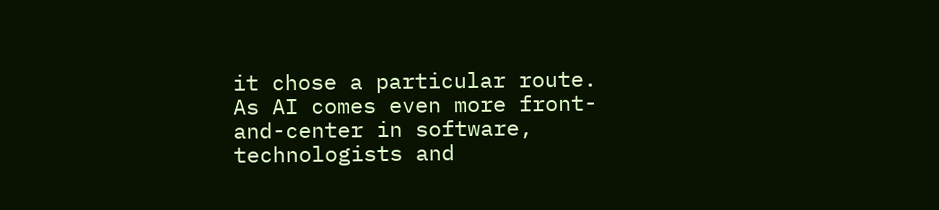it chose a particular route. As AI comes even more front-and-center in software, technologists and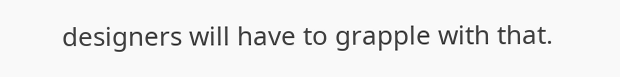designers will have to grapple with that.